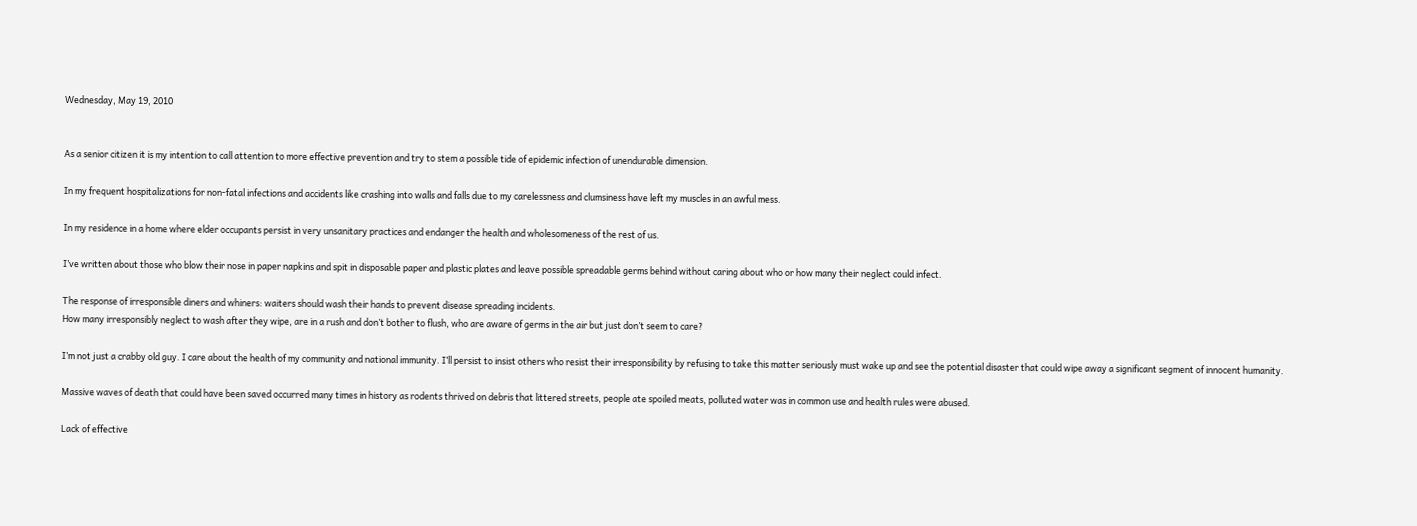Wednesday, May 19, 2010


As a senior citizen it is my intention to call attention to more effective prevention and try to stem a possible tide of epidemic infection of unendurable dimension.

In my frequent hospitalizations for non-fatal infections and accidents like crashing into walls and falls due to my carelessness and clumsiness have left my muscles in an awful mess.

In my residence in a home where elder occupants persist in very unsanitary practices and endanger the health and wholesomeness of the rest of us.

I’ve written about those who blow their nose in paper napkins and spit in disposable paper and plastic plates and leave possible spreadable germs behind without caring about who or how many their neglect could infect.

The response of irresponsible diners and whiners: waiters should wash their hands to prevent disease spreading incidents.
How many irresponsibly neglect to wash after they wipe, are in a rush and don’t bother to flush, who are aware of germs in the air but just don’t seem to care?

I’m not just a crabby old guy. I care about the health of my community and national immunity. I’ll persist to insist others who resist their irresponsibility by refusing to take this matter seriously must wake up and see the potential disaster that could wipe away a significant segment of innocent humanity.

Massive waves of death that could have been saved occurred many times in history as rodents thrived on debris that littered streets, people ate spoiled meats, polluted water was in common use and health rules were abused.

Lack of effective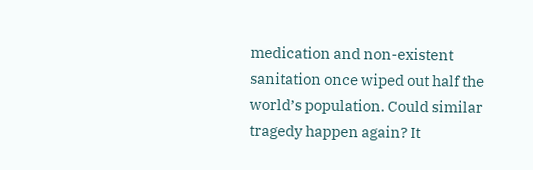medication and non-existent sanitation once wiped out half the world’s population. Could similar tragedy happen again? It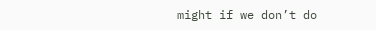might if we don’t do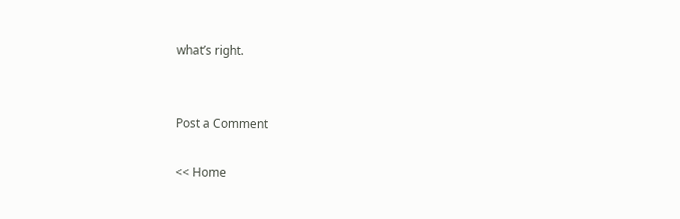what’s right.


Post a Comment

<< Home